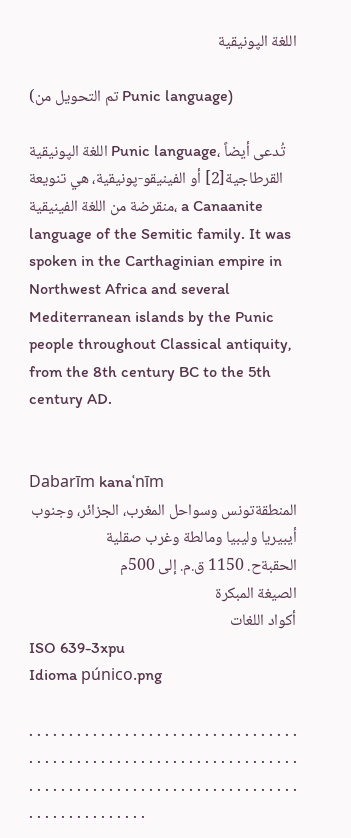اللغة الپونيقية

(تم التحويل من Punic language)

اللغة الپونيقية Punic language، تُدعى أيضاً القرطاجية[2] أو الفينيقو-پونيقية، هي تنويعة منقرضة من اللغة الفينيقية، a Canaanite language of the Semitic family. It was spoken in the Carthaginian empire in Northwest Africa and several Mediterranean islands by the Punic people throughout Classical antiquity, from the 8th century BC to the 5th century AD.


Dabarīm kanaʿnīm
المنطقةتونس وسواحل المغرب، الجزائر، وجنوب أيبيريا وليبيا ومالطة وغرب صقلية
الحقبةح. 1150 ق.م. إلى 500م
الصيغة المبكرة
أكواد اللغات
ISO 639-3xpu
Idioma púnico.png

. . . . . . . . . . . . . . . . . . . . . . . . . . . . . . . . . . . . . . . . . . . . . . . . . . . . . . . . . . . . . . . . . . . . . . . . . . . . . . . . . . . . . . . . . . . . . . . . . . . . . . . . . . . . . . . . . . . . .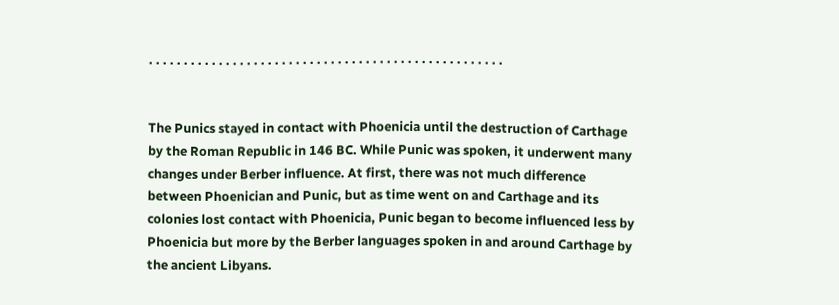. . . . . . . . . . . . . . . . . . . . . . . . . . . . . . . . . . . . . . . . . . . . . . . . . . .


The Punics stayed in contact with Phoenicia until the destruction of Carthage by the Roman Republic in 146 BC. While Punic was spoken, it underwent many changes under Berber influence. At first, there was not much difference between Phoenician and Punic, but as time went on and Carthage and its colonies lost contact with Phoenicia, Punic began to become influenced less by Phoenicia but more by the Berber languages spoken in and around Carthage by the ancient Libyans.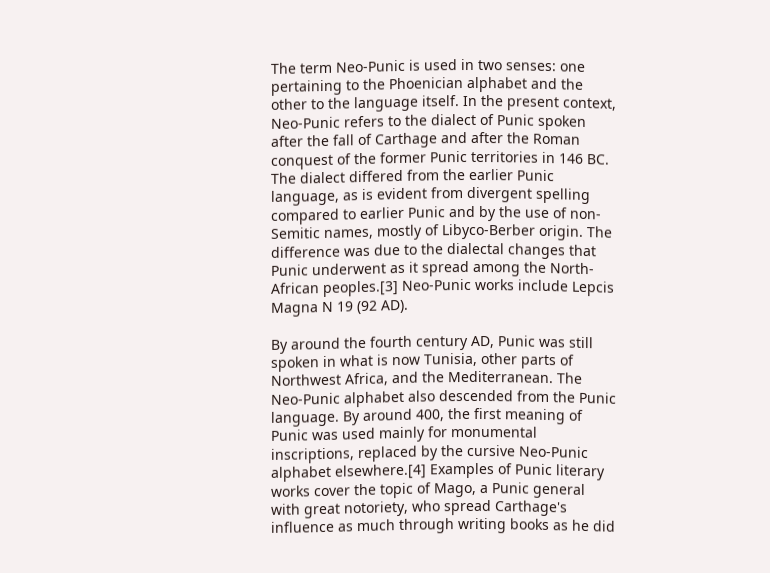The term Neo-Punic is used in two senses: one pertaining to the Phoenician alphabet and the other to the language itself. In the present context, Neo-Punic refers to the dialect of Punic spoken after the fall of Carthage and after the Roman conquest of the former Punic territories in 146 BC. The dialect differed from the earlier Punic language, as is evident from divergent spelling compared to earlier Punic and by the use of non-Semitic names, mostly of Libyco-Berber origin. The difference was due to the dialectal changes that Punic underwent as it spread among the North-African peoples.[3] Neo-Punic works include Lepcis Magna N 19 (92 AD).

By around the fourth century AD, Punic was still spoken in what is now Tunisia, other parts of Northwest Africa, and the Mediterranean. The Neo-Punic alphabet also descended from the Punic language. By around 400, the first meaning of Punic was used mainly for monumental inscriptions, replaced by the cursive Neo-Punic alphabet elsewhere.[4] Examples of Punic literary works cover the topic of Mago, a Punic general with great notoriety, who spread Carthage's influence as much through writing books as he did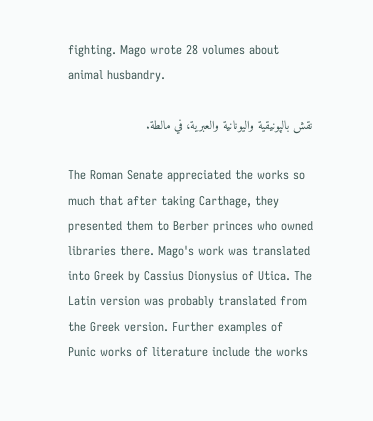fighting. Mago wrote 28 volumes about animal husbandry.

نقش بالپونيقية واليونانية والعبرية، في مالطة.

The Roman Senate appreciated the works so much that after taking Carthage, they presented them to Berber princes who owned libraries there. Mago's work was translated into Greek by Cassius Dionysius of Utica. The Latin version was probably translated from the Greek version. Further examples of Punic works of literature include the works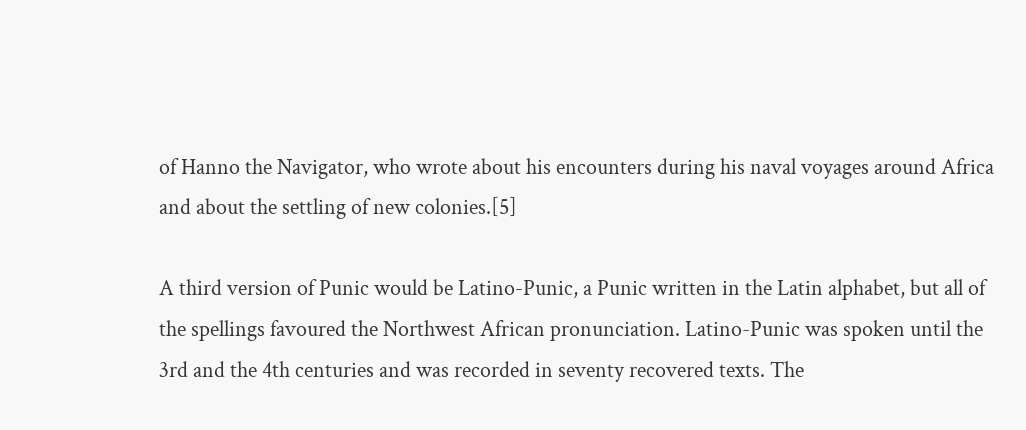of Hanno the Navigator, who wrote about his encounters during his naval voyages around Africa and about the settling of new colonies.[5]

A third version of Punic would be Latino-Punic, a Punic written in the Latin alphabet, but all of the spellings favoured the Northwest African pronunciation. Latino-Punic was spoken until the 3rd and the 4th centuries and was recorded in seventy recovered texts. The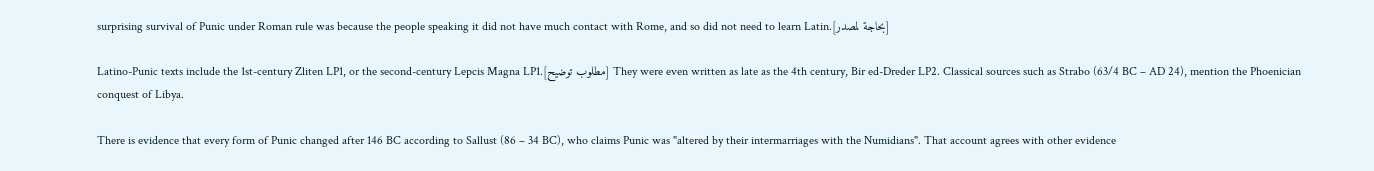surprising survival of Punic under Roman rule was because the people speaking it did not have much contact with Rome, and so did not need to learn Latin.[بحاجة لمصدر]

Latino-Punic texts include the 1st-century Zliten LP1, or the second-century Lepcis Magna LP1.[مطلوب توضيح] They were even written as late as the 4th century, Bir ed-Dreder LP2. Classical sources such as Strabo (63/4 BC – AD 24), mention the Phoenician conquest of Libya.

There is evidence that every form of Punic changed after 146 BC according to Sallust (86 – 34 BC), who claims Punic was "altered by their intermarriages with the Numidians". That account agrees with other evidence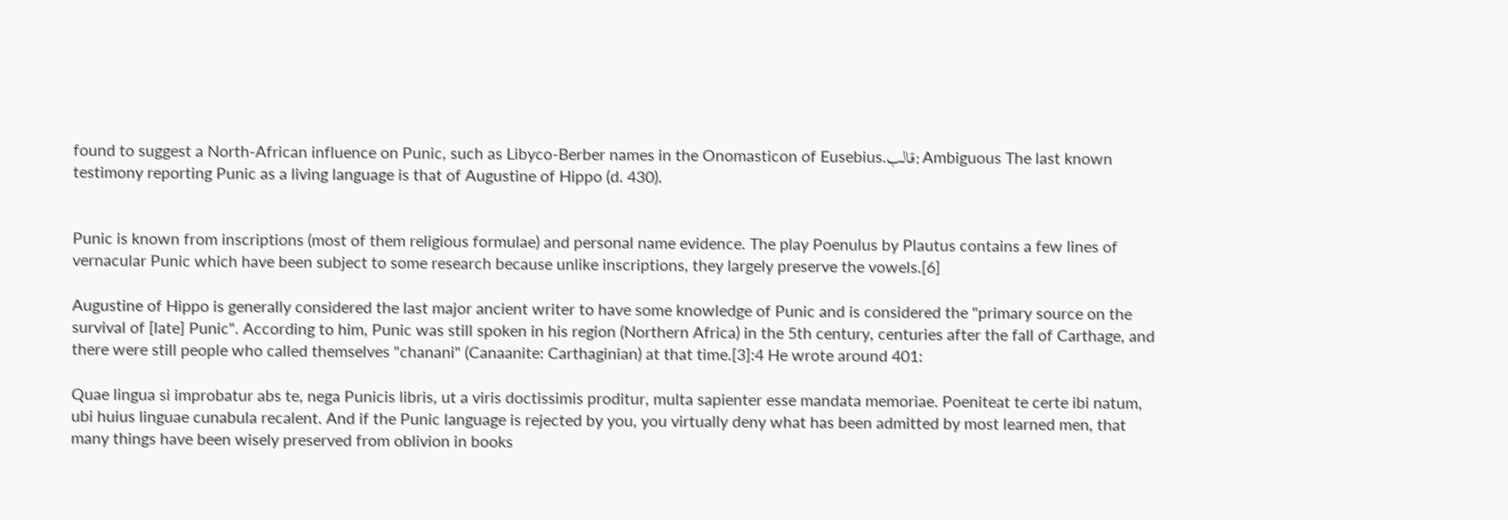found to suggest a North-African influence on Punic, such as Libyco-Berber names in the Onomasticon of Eusebius.قالب:Ambiguous The last known testimony reporting Punic as a living language is that of Augustine of Hippo (d. 430).


Punic is known from inscriptions (most of them religious formulae) and personal name evidence. The play Poenulus by Plautus contains a few lines of vernacular Punic which have been subject to some research because unlike inscriptions, they largely preserve the vowels.[6]

Augustine of Hippo is generally considered the last major ancient writer to have some knowledge of Punic and is considered the "primary source on the survival of [late] Punic". According to him, Punic was still spoken in his region (Northern Africa) in the 5th century, centuries after the fall of Carthage, and there were still people who called themselves "chanani" (Canaanite: Carthaginian) at that time.[3]:4 He wrote around 401:

Quae lingua si improbatur abs te, nega Punicis libris, ut a viris doctissimis proditur, multa sapienter esse mandata memoriae. Poeniteat te certe ibi natum, ubi huius linguae cunabula recalent. And if the Punic language is rejected by you, you virtually deny what has been admitted by most learned men, that many things have been wisely preserved from oblivion in books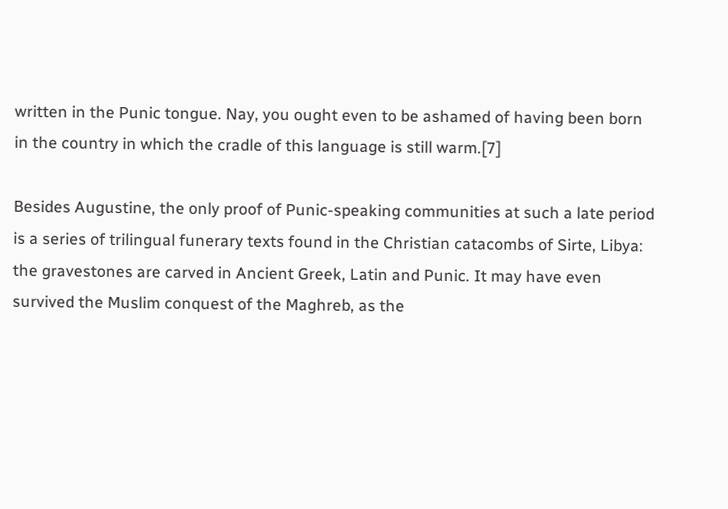written in the Punic tongue. Nay, you ought even to be ashamed of having been born in the country in which the cradle of this language is still warm.[7]

Besides Augustine, the only proof of Punic-speaking communities at such a late period is a series of trilingual funerary texts found in the Christian catacombs of Sirte, Libya: the gravestones are carved in Ancient Greek, Latin and Punic. It may have even survived the Muslim conquest of the Maghreb, as the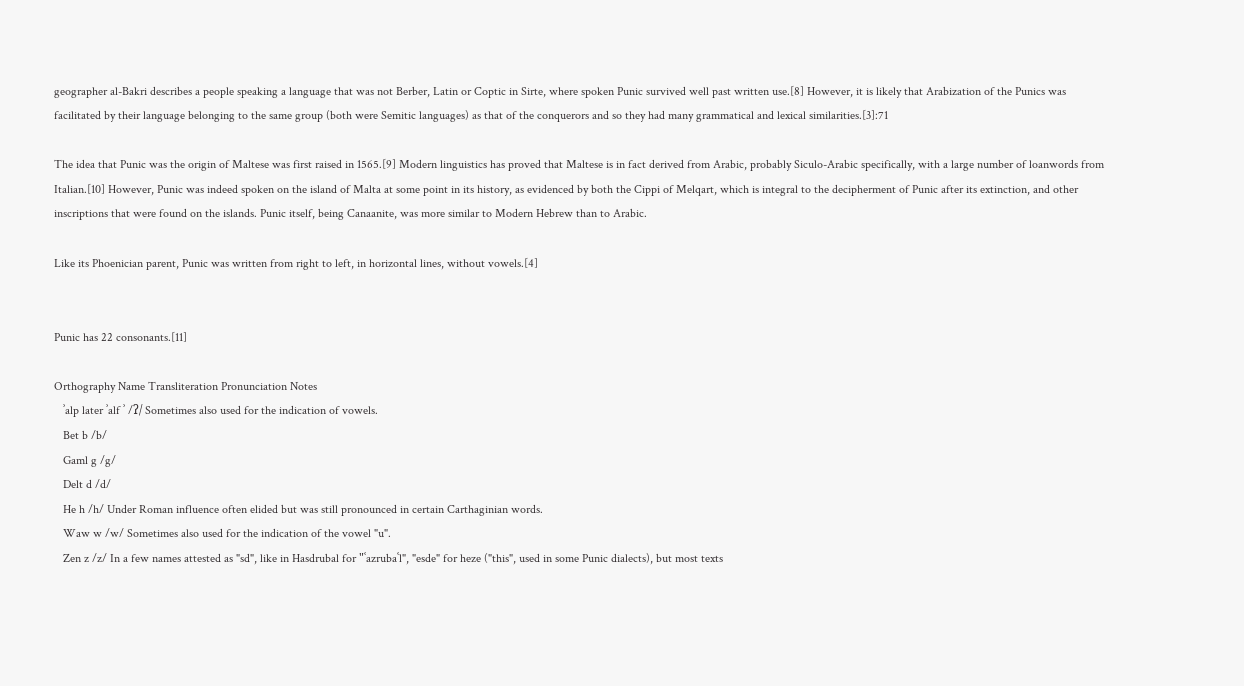geographer al-Bakri describes a people speaking a language that was not Berber, Latin or Coptic in Sirte, where spoken Punic survived well past written use.[8] However, it is likely that Arabization of the Punics was facilitated by their language belonging to the same group (both were Semitic languages) as that of the conquerors and so they had many grammatical and lexical similarities.[3]:71

The idea that Punic was the origin of Maltese was first raised in 1565.[9] Modern linguistics has proved that Maltese is in fact derived from Arabic, probably Siculo-Arabic specifically, with a large number of loanwords from Italian.[10] However, Punic was indeed spoken on the island of Malta at some point in its history, as evidenced by both the Cippi of Melqart, which is integral to the decipherment of Punic after its extinction, and other inscriptions that were found on the islands. Punic itself, being Canaanite, was more similar to Modern Hebrew than to Arabic.

Like its Phoenician parent, Punic was written from right to left, in horizontal lines, without vowels.[4]


Punic has 22 consonants.[11]

Orthography Name Transliteration Pronunciation Notes
   ʾalp later ʾalf ʾ /ʔ/ Sometimes also used for the indication of vowels.
   Bet b /b/
   Gaml g /g/
   Delt d /d/
   He h /h/ Under Roman influence often elided but was still pronounced in certain Carthaginian words.
   Waw w /w/ Sometimes also used for the indication of the vowel "u".
   Zen z /z/ In a few names attested as "sd", like in Hasdrubal for "ʿazrubaʿl", "esde" for heze ("this", used in some Punic dialects), but most texts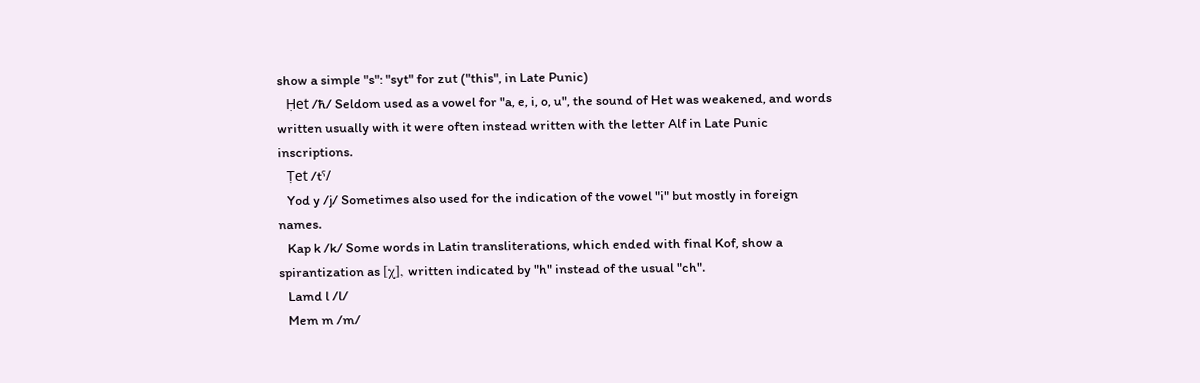show a simple "s": "syt" for zut ("this", in Late Punic)
   Ḥet /ħ/ Seldom used as a vowel for "a, e, i, o, u", the sound of Het was weakened, and words written usually with it were often instead written with the letter Alf in Late Punic inscriptions.
   Ṭet /tˤ/
   Yod y /j/ Sometimes also used for the indication of the vowel "i" but mostly in foreign names.
   Kap k /k/ Some words in Latin transliterations, which ended with final Kof, show a spirantization as [χ], written indicated by "h" instead of the usual "ch".
   Lamd l /l/
   Mem m /m/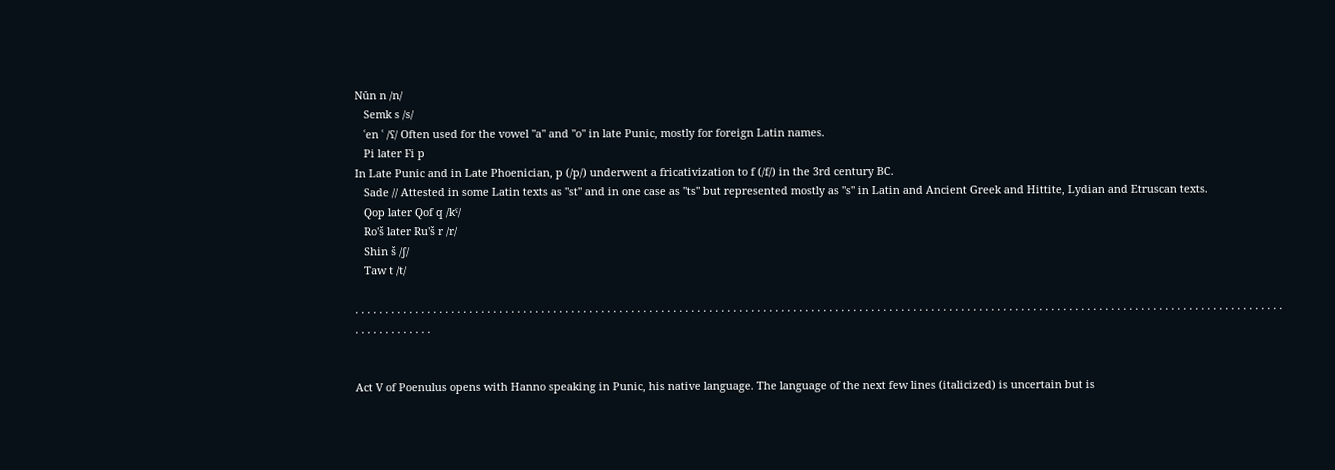Nūn n /n/
   Semk s /s/
   ʿen ʿ /ʕ/ Often used for the vowel "a" and "o" in late Punic, mostly for foreign Latin names.
   Pi later Fi p
In Late Punic and in Late Phoenician, p (/p/) underwent a fricativization to f (/f/) in the 3rd century BC.
   Sade // Attested in some Latin texts as "st" and in one case as "ts" but represented mostly as "s" in Latin and Ancient Greek and Hittite, Lydian and Etruscan texts.
   Qop later Qof q /kˤ/
   Ro'š later Ru'š r /r/
   Shin š /ʃ/
   Taw t /t/

. . . . . . . . . . . . . . . . . . . . . . . . . . . . . . . . . . . . . . . . . . . . . . . . . . . . . . . . . . . . . . . . . . . . . . . . . . . . . . . . . . . . . . . . . . . . . . . . . . . . . . . . . . . . . . . . . . . . . . . . . . . . . . . . . . . . . . . . . . . . . . . . . . . . . . . . . . . . . . . . . . . . . . . .


Act V of Poenulus opens with Hanno speaking in Punic, his native language. The language of the next few lines (italicized) is uncertain but is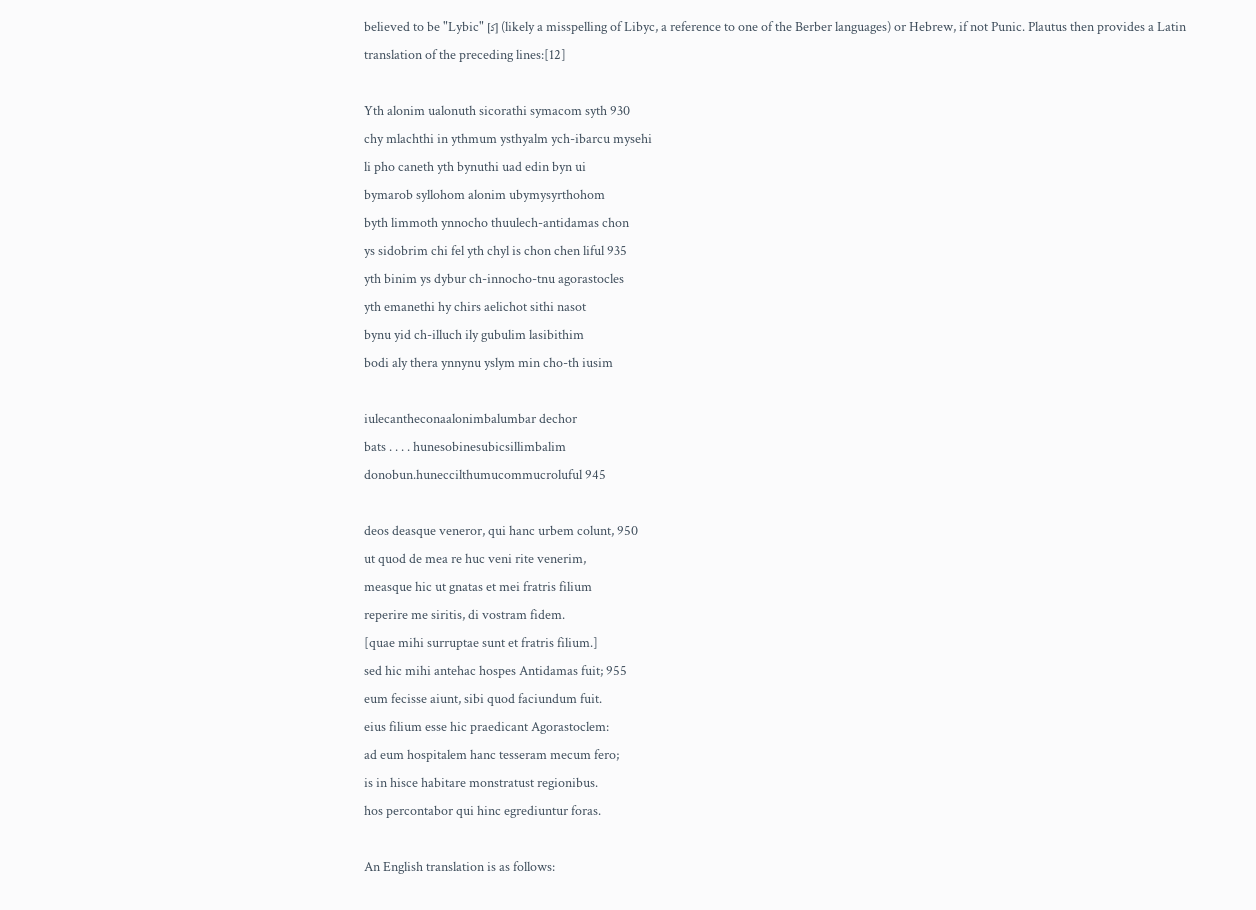believed to be "Lybic" [ك‍] (likely a misspelling of Libyc, a reference to one of the Berber languages) or Hebrew, if not Punic. Plautus then provides a Latin translation of the preceding lines:[12]

Yth alonim ualonuth sicorathi symacom syth 930
chy mlachthi in ythmum ysthyalm ych-ibarcu mysehi
li pho caneth yth bynuthi uad edin byn ui
bymarob syllohom alonim ubymysyrthohom
byth limmoth ynnocho thuulech-antidamas chon
ys sidobrim chi fel yth chyl is chon chen liful 935
yth binim ys dybur ch-innocho-tnu agorastocles
yth emanethi hy chirs aelichot sithi nasot
bynu yid ch-illuch ily gubulim lasibithim
bodi aly thera ynnynu yslym min cho-th iusim

iulecantheconaalonimbalumbar dechor
bats . . . . hunesobinesubicsillimbalim
donobun.huneccilthumucommucroluful 945

deos deasque veneror, qui hanc urbem colunt, 950
ut quod de mea re huc veni rite venerim,
measque hic ut gnatas et mei fratris filium
reperire me siritis, di vostram fidem.
[quae mihi surruptae sunt et fratris filium.]
sed hic mihi antehac hospes Antidamas fuit; 955
eum fecisse aiunt, sibi quod faciundum fuit.
eius filium esse hic praedicant Agorastoclem:
ad eum hospitalem hanc tesseram mecum fero;
is in hisce habitare monstratust regionibus.
hos percontabor qui hinc egrediuntur foras.

An English translation is as follows: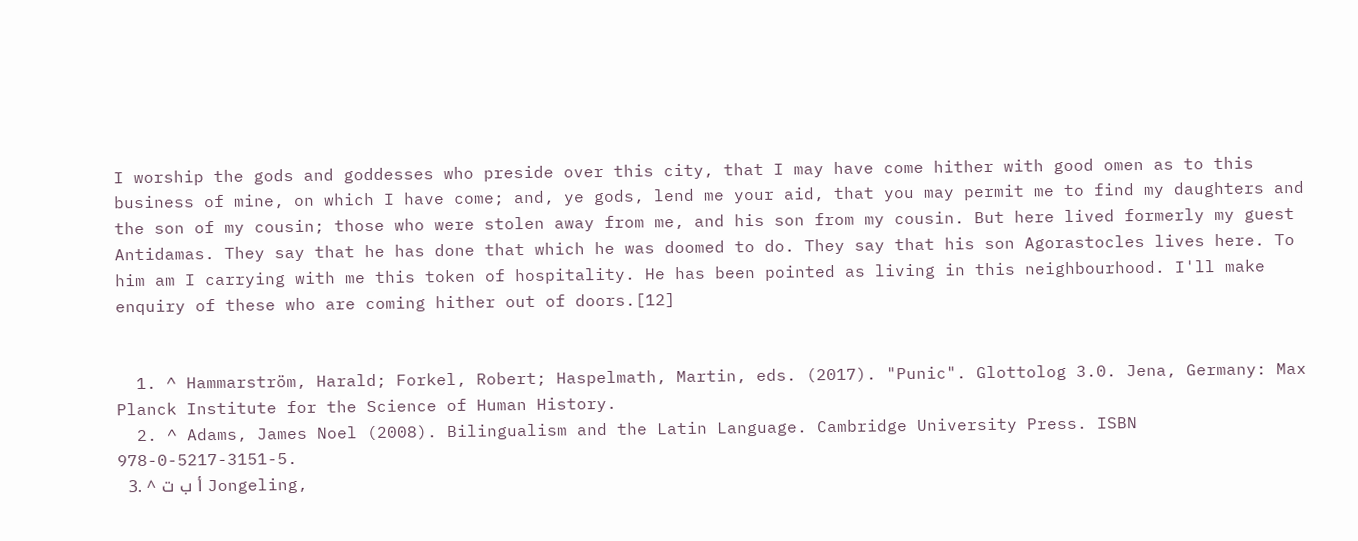I worship the gods and goddesses who preside over this city, that I may have come hither with good omen as to this business of mine, on which I have come; and, ye gods, lend me your aid, that you may permit me to find my daughters and the son of my cousin; those who were stolen away from me, and his son from my cousin. But here lived formerly my guest Antidamas. They say that he has done that which he was doomed to do. They say that his son Agorastocles lives here. To him am I carrying with me this token of hospitality. He has been pointed as living in this neighbourhood. I'll make enquiry of these who are coming hither out of doors.[12]


  1. ^ Hammarström, Harald; Forkel, Robert; Haspelmath, Martin, eds. (2017). "Punic". Glottolog 3.0. Jena, Germany: Max Planck Institute for the Science of Human History.
  2. ^ Adams, James Noel (2008). Bilingualism and the Latin Language. Cambridge University Press. ISBN 978-0-5217-3151-5.
  3. ^ أ ب ت Jongeling,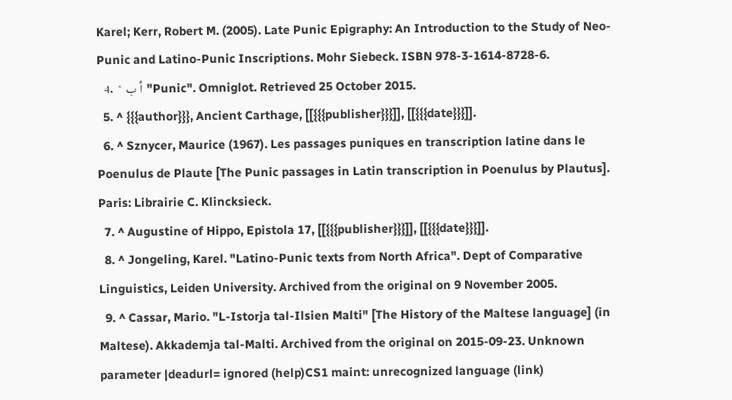Karel; Kerr, Robert M. (2005). Late Punic Epigraphy: An Introduction to the Study of Neo-Punic and Latino-Punic Inscriptions. Mohr Siebeck. ISBN 978-3-1614-8728-6.
  4. ^ أ ب "Punic". Omniglot. Retrieved 25 October 2015.
  5. ^ {{{author}}}, Ancient Carthage, [[{{{publisher}}}]], [[{{{date}}}]].
  6. ^ Sznycer, Maurice (1967). Les passages puniques en transcription latine dans le Poenulus de Plaute [The Punic passages in Latin transcription in Poenulus by Plautus]. Paris: Librairie C. Klincksieck.
  7. ^ Augustine of Hippo, Epistola 17, [[{{{publisher}}}]], [[{{{date}}}]].
  8. ^ Jongeling, Karel. "Latino-Punic texts from North Africa". Dept of Comparative Linguistics, Leiden University. Archived from the original on 9 November 2005.
  9. ^ Cassar, Mario. "L-Istorja tal-Ilsien Malti" [The History of the Maltese language] (in Maltese). Akkademja tal-Malti. Archived from the original on 2015-09-23. Unknown parameter |deadurl= ignored (help)CS1 maint: unrecognized language (link)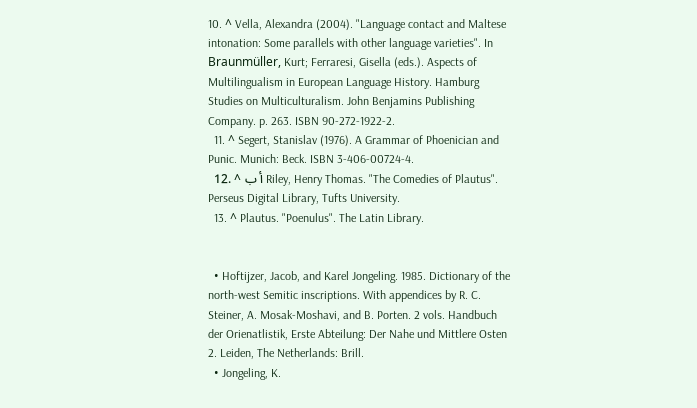10. ^ Vella, Alexandra (2004). "Language contact and Maltese intonation: Some parallels with other language varieties". In Braunmüller, Kurt; Ferraresi, Gisella (eds.). Aspects of Multilingualism in European Language History. Hamburg Studies on Multiculturalism. John Benjamins Publishing Company. p. 263. ISBN 90-272-1922-2.
  11. ^ Segert, Stanislav (1976). A Grammar of Phoenician and Punic. Munich: Beck. ISBN 3-406-00724-4.
  12. ^ أ ب Riley, Henry Thomas. "The Comedies of Plautus". Perseus Digital Library, Tufts University.
  13. ^ Plautus. "Poenulus". The Latin Library.


  • Hoftijzer, Jacob, and Karel Jongeling. 1985. Dictionary of the north-west Semitic inscriptions. With appendices by R. C. Steiner, A. Mosak-Moshavi, and B. Porten. 2 vols. Handbuch der Orienatlistik, Erste Abteilung: Der Nahe und Mittlere Osten 2. Leiden, The Netherlands: Brill.
  • Jongeling, K.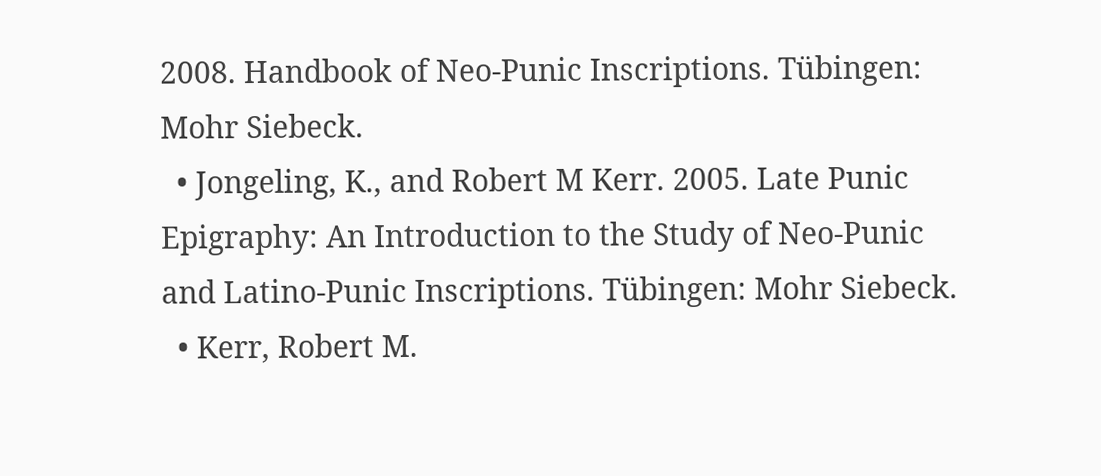2008. Handbook of Neo-Punic Inscriptions. Tübingen: Mohr Siebeck.
  • Jongeling, K., and Robert M Kerr. 2005. Late Punic Epigraphy: An Introduction to the Study of Neo-Punic and Latino-Punic Inscriptions. Tübingen: Mohr Siebeck.
  • Kerr, Robert M.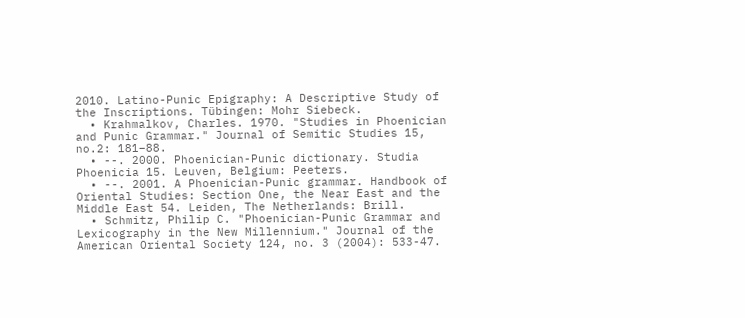2010. Latino-Punic Epigraphy: A Descriptive Study of the Inscriptions. Tübingen: Mohr Siebeck.
  • Krahmalkov, Charles. 1970. "Studies in Phoenician and Punic Grammar." Journal of Semitic Studies 15, no.2: 181–88.
  • --. 2000. Phoenician-Punic dictionary. Studia Phoenicia 15. Leuven, Belgium: Peeters.
  • --. 2001. A Phoenician-Punic grammar. Handbook of Oriental Studies: Section One, the Near East and the Middle East 54. Leiden, The Netherlands: Brill.
  • Schmitz, Philip C. "Phoenician-Punic Grammar and Lexicography in the New Millennium." Journal of the American Oriental Society 124, no. 3 (2004): 533-47.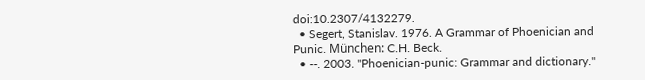doi:10.2307/4132279.
  • Segert, Stanislav. 1976. A Grammar of Phoenician and Punic. München: C.H. Beck.
  • --. 2003. "Phoenician-punic: Grammar and dictionary."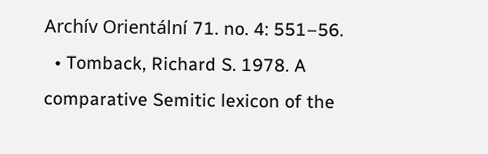Archív Orientální 71. no. 4: 551–56.
  • Tomback, Richard S. 1978. A comparative Semitic lexicon of the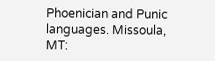Phoenician and Punic languages. Missoula, MT: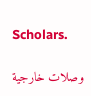Scholars.

وصلات خارجية